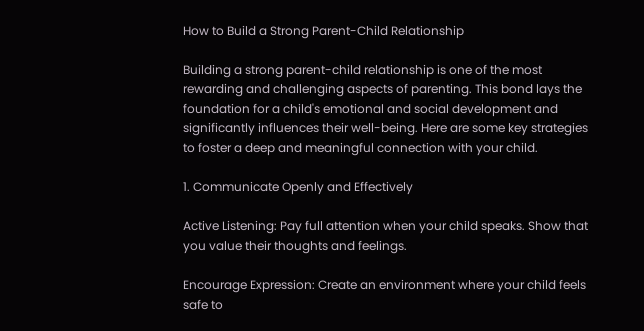How to Build a Strong Parent-Child Relationship

Building a strong parent-child relationship is one of the most rewarding and challenging aspects of parenting. This bond lays the foundation for a child's emotional and social development and significantly influences their well-being. Here are some key strategies to foster a deep and meaningful connection with your child.

1. Communicate Openly and Effectively

Active Listening: Pay full attention when your child speaks. Show that you value their thoughts and feelings.

Encourage Expression: Create an environment where your child feels safe to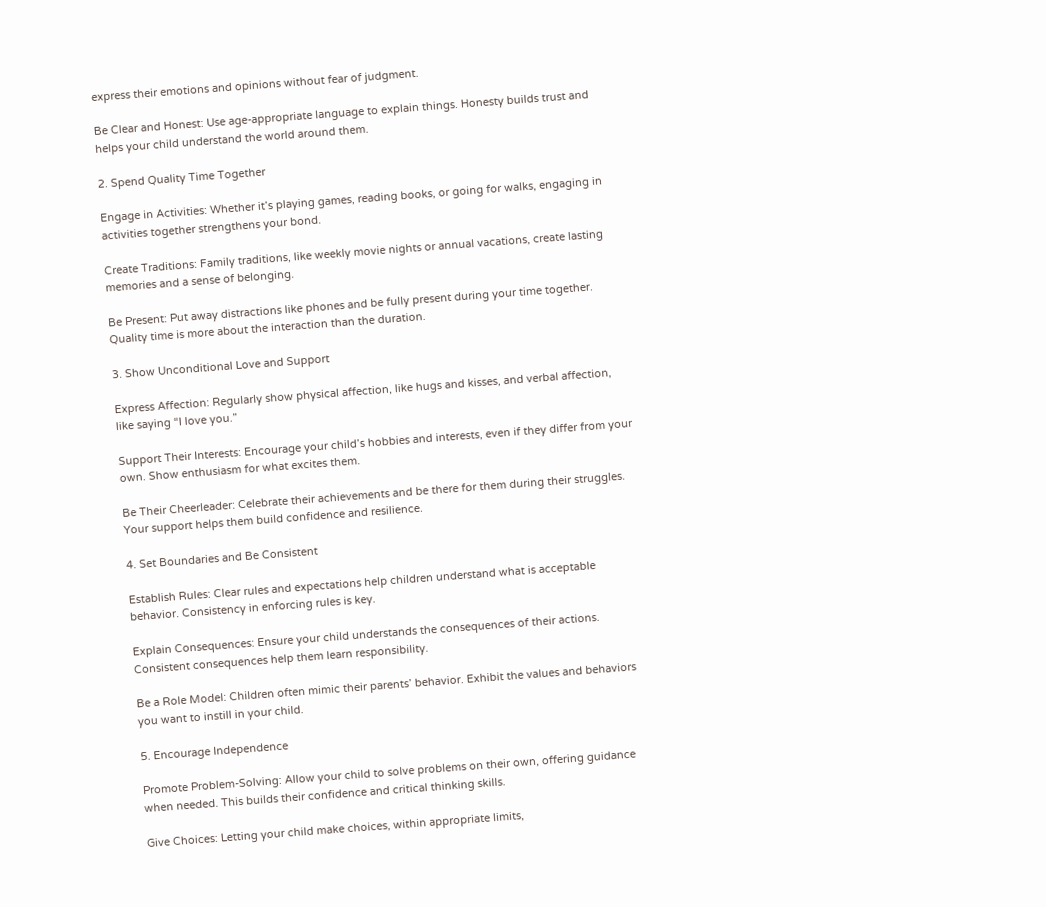express their emotions and opinions without fear of judgment.

Be Clear and Honest: Use age-appropriate language to explain things. Honesty builds trust and helps your child understand the world around them.

2. Spend Quality Time Together

Engage in Activities: Whether it’s playing games, reading books, or going for walks, engaging in activities together strengthens your bond.

Create Traditions: Family traditions, like weekly movie nights or annual vacations, create lasting memories and a sense of belonging.

Be Present: Put away distractions like phones and be fully present during your time together. Quality time is more about the interaction than the duration.

3. Show Unconditional Love and Support

Express Affection: Regularly show physical affection, like hugs and kisses, and verbal affection, like saying “I love you.”

Support Their Interests: Encourage your child’s hobbies and interests, even if they differ from your own. Show enthusiasm for what excites them.

Be Their Cheerleader: Celebrate their achievements and be there for them during their struggles. Your support helps them build confidence and resilience.

4. Set Boundaries and Be Consistent

Establish Rules: Clear rules and expectations help children understand what is acceptable behavior. Consistency in enforcing rules is key.

Explain Consequences: Ensure your child understands the consequences of their actions. Consistent consequences help them learn responsibility.

Be a Role Model: Children often mimic their parents’ behavior. Exhibit the values and behaviors you want to instill in your child.

5. Encourage Independence

Promote Problem-Solving: Allow your child to solve problems on their own, offering guidance when needed. This builds their confidence and critical thinking skills.

Give Choices: Letting your child make choices, within appropriate limits,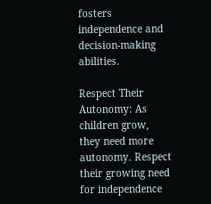fosters independence and decision-making abilities.

Respect Their Autonomy: As children grow, they need more autonomy. Respect their growing need for independence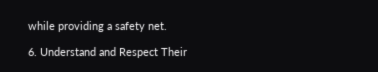while providing a safety net.

6. Understand and Respect Their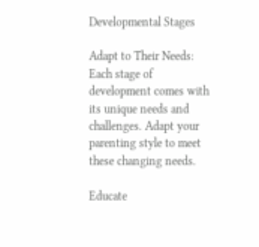Developmental Stages

Adapt to Their Needs: Each stage of development comes with its unique needs and challenges. Adapt your parenting style to meet these changing needs.

Educate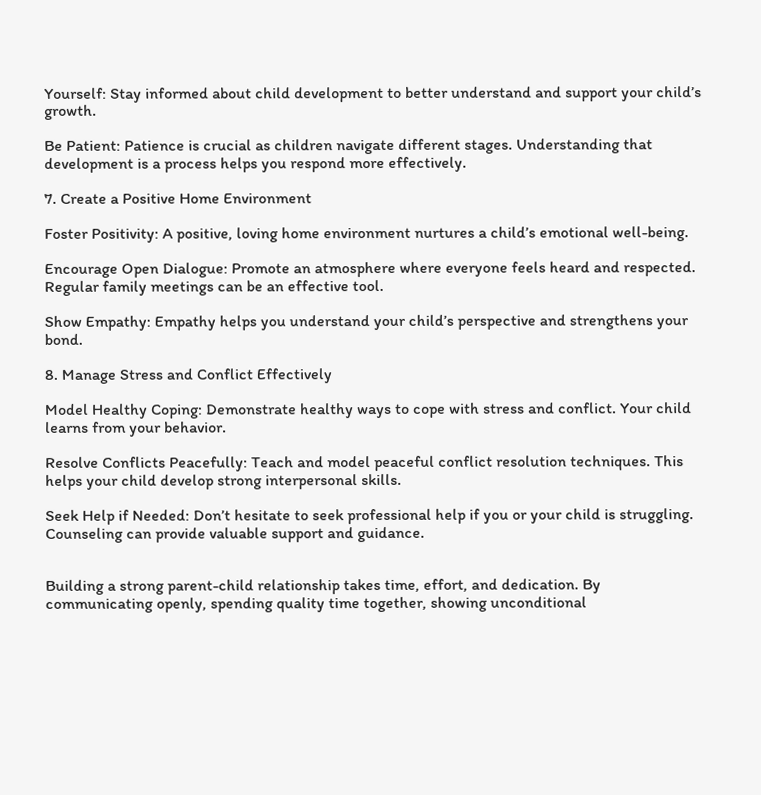Yourself: Stay informed about child development to better understand and support your child’s growth.

Be Patient: Patience is crucial as children navigate different stages. Understanding that development is a process helps you respond more effectively.

7. Create a Positive Home Environment

Foster Positivity: A positive, loving home environment nurtures a child’s emotional well-being.

Encourage Open Dialogue: Promote an atmosphere where everyone feels heard and respected. Regular family meetings can be an effective tool.

Show Empathy: Empathy helps you understand your child’s perspective and strengthens your bond.

8. Manage Stress and Conflict Effectively

Model Healthy Coping: Demonstrate healthy ways to cope with stress and conflict. Your child learns from your behavior.

Resolve Conflicts Peacefully: Teach and model peaceful conflict resolution techniques. This helps your child develop strong interpersonal skills.

Seek Help if Needed: Don’t hesitate to seek professional help if you or your child is struggling. Counseling can provide valuable support and guidance.


Building a strong parent-child relationship takes time, effort, and dedication. By communicating openly, spending quality time together, showing unconditional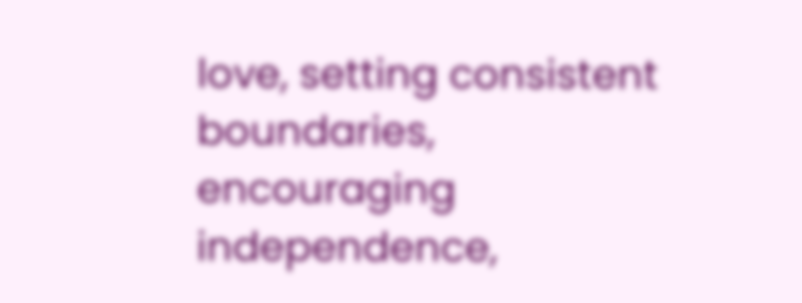love, setting consistent boundaries, encouraging independence,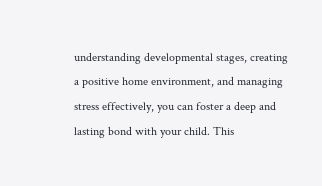understanding developmental stages, creating a positive home environment, and managing stress effectively, you can foster a deep and lasting bond with your child. This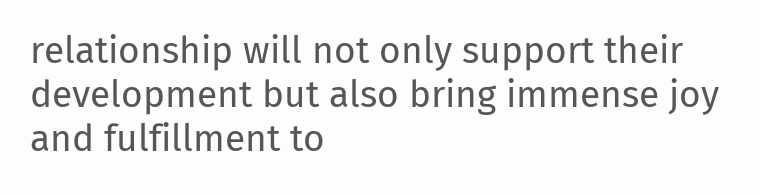relationship will not only support their development but also bring immense joy and fulfillment to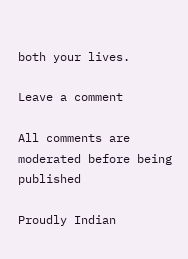both your lives.

Leave a comment

All comments are moderated before being published

Proudly Indian